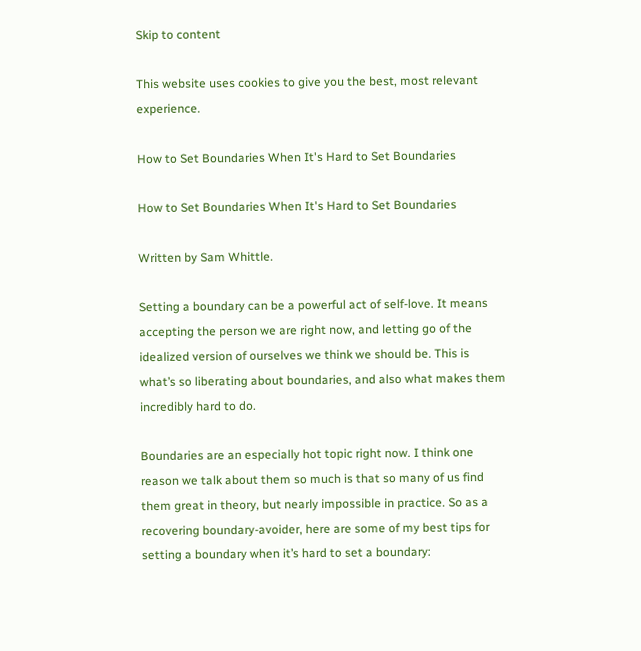Skip to content

This website uses cookies to give you the best, most relevant experience.

How to Set Boundaries When It's Hard to Set Boundaries

How to Set Boundaries When It's Hard to Set Boundaries

Written by Sam Whittle.

Setting a boundary can be a powerful act of self-love. It means accepting the person we are right now, and letting go of the idealized version of ourselves we think we should be. This is what’s so liberating about boundaries, and also what makes them incredibly hard to do.

Boundaries are an especially hot topic right now. I think one reason we talk about them so much is that so many of us find them great in theory, but nearly impossible in practice. So as a recovering boundary-avoider, here are some of my best tips for setting a boundary when it’s hard to set a boundary: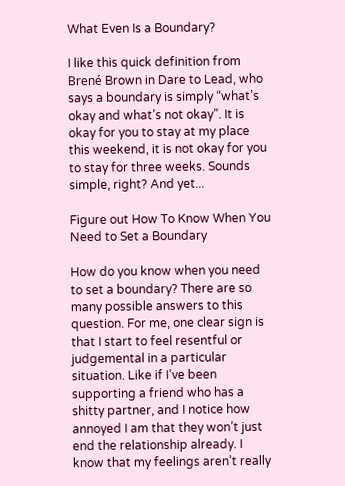What Even Is a Boundary?

I like this quick definition from Brené Brown in Dare to Lead, who says a boundary is simply “what’s okay and what’s not okay”. It is okay for you to stay at my place this weekend, it is not okay for you to stay for three weeks. Sounds simple, right? And yet...

Figure out How To Know When You Need to Set a Boundary

How do you know when you need to set a boundary? There are so many possible answers to this question. For me, one clear sign is that I start to feel resentful or judgemental in a particular situation. Like if I’ve been supporting a friend who has a shitty partner, and I notice how annoyed I am that they won’t just end the relationship already. I know that my feelings aren’t really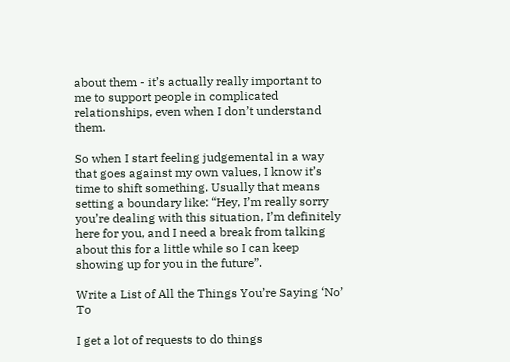about them - it’s actually really important to me to support people in complicated relationships, even when I don’t understand them.

So when I start feeling judgemental in a way that goes against my own values, I know it’s time to shift something. Usually that means setting a boundary like: “Hey, I’m really sorry you’re dealing with this situation, I’m definitely here for you, and I need a break from talking about this for a little while so I can keep showing up for you in the future”.

Write a List of All the Things You’re Saying ‘No’ To

I get a lot of requests to do things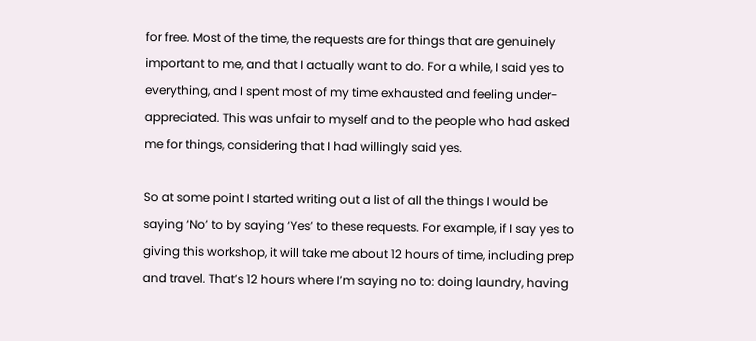for free. Most of the time, the requests are for things that are genuinely important to me, and that I actually want to do. For a while, I said yes to everything, and I spent most of my time exhausted and feeling under-appreciated. This was unfair to myself and to the people who had asked me for things, considering that I had willingly said yes.

So at some point I started writing out a list of all the things I would be saying ‘No’ to by saying ‘Yes’ to these requests. For example, if I say yes to giving this workshop, it will take me about 12 hours of time, including prep and travel. That’s 12 hours where I’m saying no to: doing laundry, having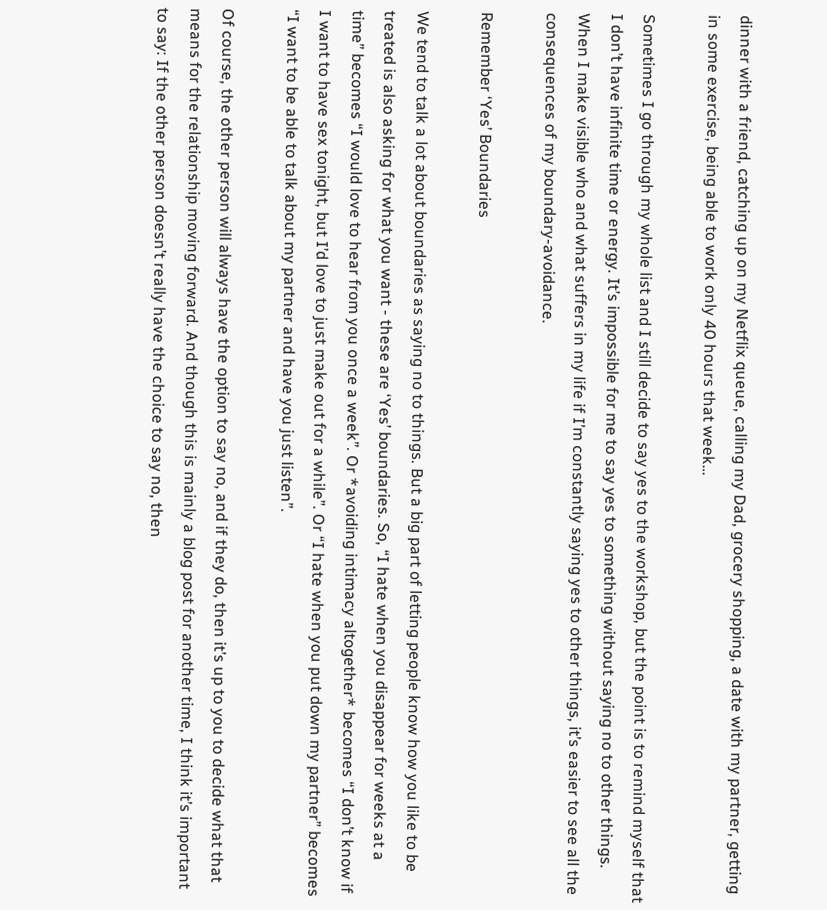dinner with a friend, catching up on my Netflix queue, calling my Dad, grocery shopping, a date with my partner, getting in some exercise, being able to work only 40 hours that week…

Sometimes I go through my whole list and I still decide to say yes to the workshop, but the point is to remind myself that I don’t have infinite time or energy. It’s impossible for me to say yes to something without saying no to other things. When I make visible who and what suffers in my life if I’m constantly saying yes to other things, it’s easier to see all the consequences of my boundary-avoidance.

Remember ‘Yes’ Boundaries

We tend to talk a lot about boundaries as saying no to things. But a big part of letting people know how you like to be treated is also asking for what you want - these are ‘Yes’ boundaries. So, “I hate when you disappear for weeks at a time” becomes “I would love to hear from you once a week”. Or *avoiding intimacy altogether* becomes “I don’t know if I want to have sex tonight, but I’d love to just make out for a while”. Or “I hate when you put down my partner” becomes “I want to be able to talk about my partner and have you just listen”.

Of course, the other person will always have the option to say no, and if they do, then it’s up to you to decide what that means for the relationship moving forward. And though this is mainly a blog post for another time, I think it’s important to say: If the other person doesn’t really have the choice to say no, then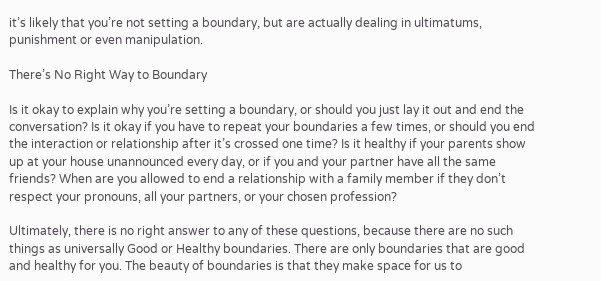it’s likely that you’re not setting a boundary, but are actually dealing in ultimatums, punishment or even manipulation.

There’s No Right Way to Boundary

Is it okay to explain why you’re setting a boundary, or should you just lay it out and end the conversation? Is it okay if you have to repeat your boundaries a few times, or should you end the interaction or relationship after it’s crossed one time? Is it healthy if your parents show up at your house unannounced every day, or if you and your partner have all the same friends? When are you allowed to end a relationship with a family member if they don’t respect your pronouns, all your partners, or your chosen profession?

Ultimately, there is no right answer to any of these questions, because there are no such things as universally Good or Healthy boundaries. There are only boundaries that are good and healthy for you. The beauty of boundaries is that they make space for us to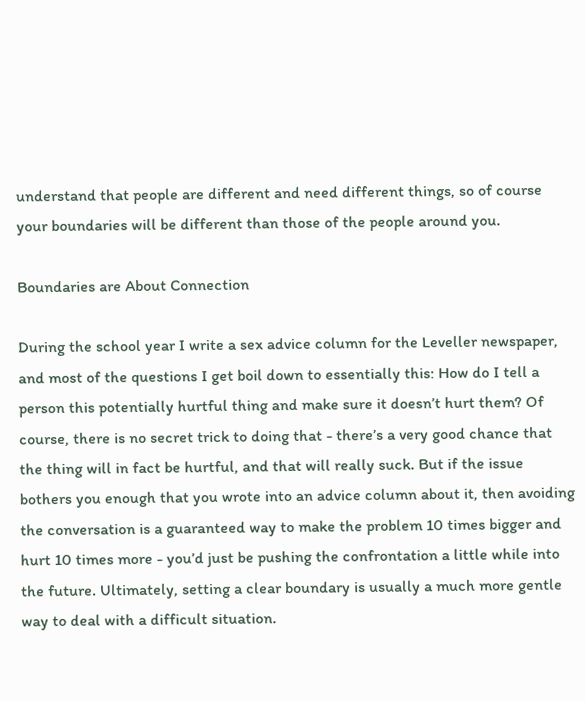understand that people are different and need different things, so of course your boundaries will be different than those of the people around you.

Boundaries are About Connection

During the school year I write a sex advice column for the Leveller newspaper, and most of the questions I get boil down to essentially this: How do I tell a person this potentially hurtful thing and make sure it doesn’t hurt them? Of course, there is no secret trick to doing that - there’s a very good chance that the thing will in fact be hurtful, and that will really suck. But if the issue bothers you enough that you wrote into an advice column about it, then avoiding the conversation is a guaranteed way to make the problem 10 times bigger and hurt 10 times more - you’d just be pushing the confrontation a little while into the future. Ultimately, setting a clear boundary is usually a much more gentle way to deal with a difficult situation.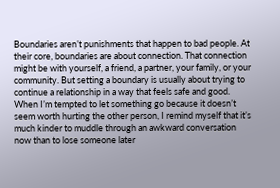Boundaries aren’t punishments that happen to bad people. At their core, boundaries are about connection. That connection might be with yourself, a friend, a partner, your family, or your community. But setting a boundary is usually about trying to continue a relationship in a way that feels safe and good. When I’m tempted to let something go because it doesn’t seem worth hurting the other person, I remind myself that it’s much kinder to muddle through an awkward conversation now than to lose someone later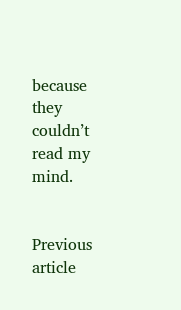because they couldn’t read my mind.


Previous article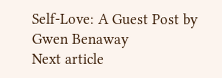Self-Love: A Guest Post by Gwen Benaway
Next article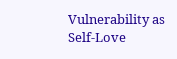Vulnerability as Self-Love